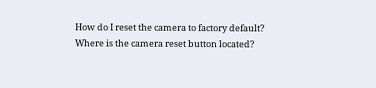How do I reset the camera to factory default? Where is the camera reset button located?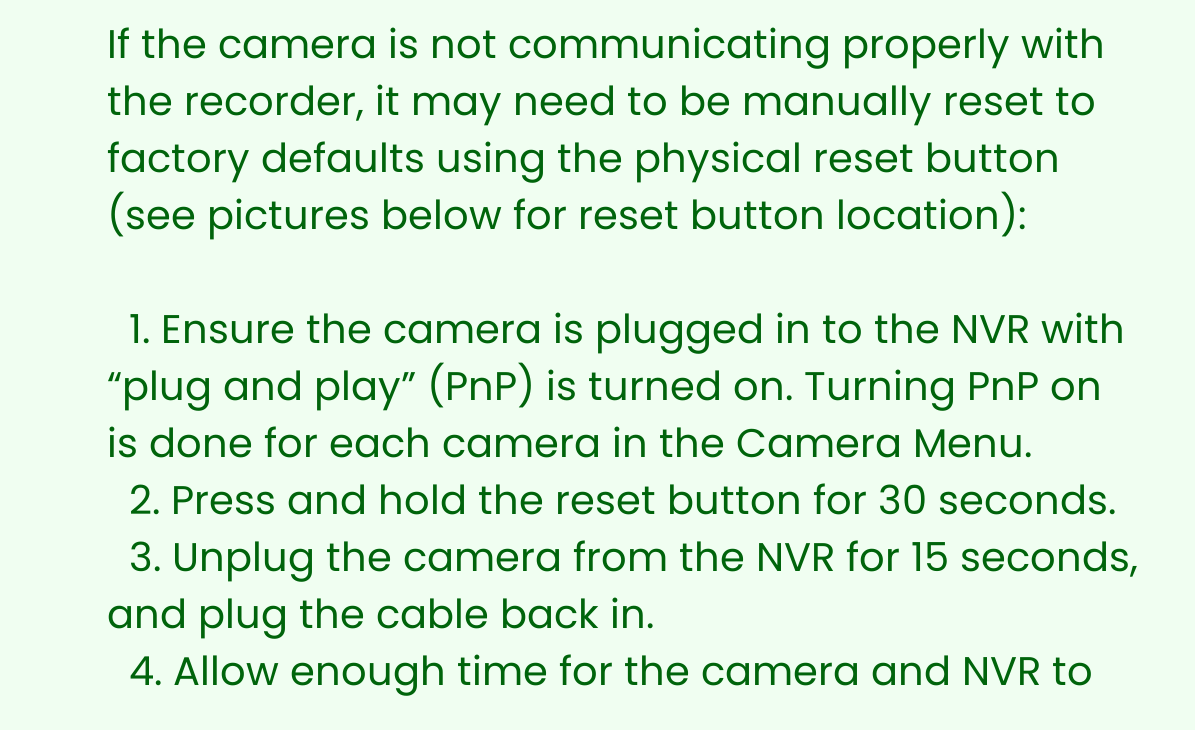If the camera is not communicating properly with the recorder, it may need to be manually reset to factory defaults using the physical reset button (see pictures below for reset button location):

  1. Ensure the camera is plugged in to the NVR with “plug and play” (PnP) is turned on. Turning PnP on is done for each camera in the Camera Menu.
  2. Press and hold the reset button for 30 seconds.
  3. Unplug the camera from the NVR for 15 seconds, and plug the cable back in.
  4. Allow enough time for the camera and NVR to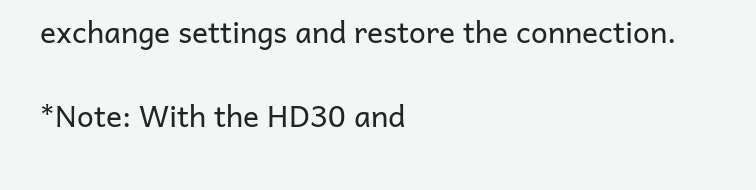exchange settings and restore the connection.

*Note: With the HD30 and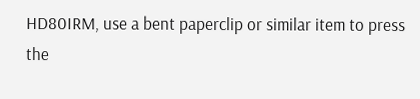HD80IRM, use a bent paperclip or similar item to press the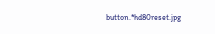button.*hd80reset.jpg